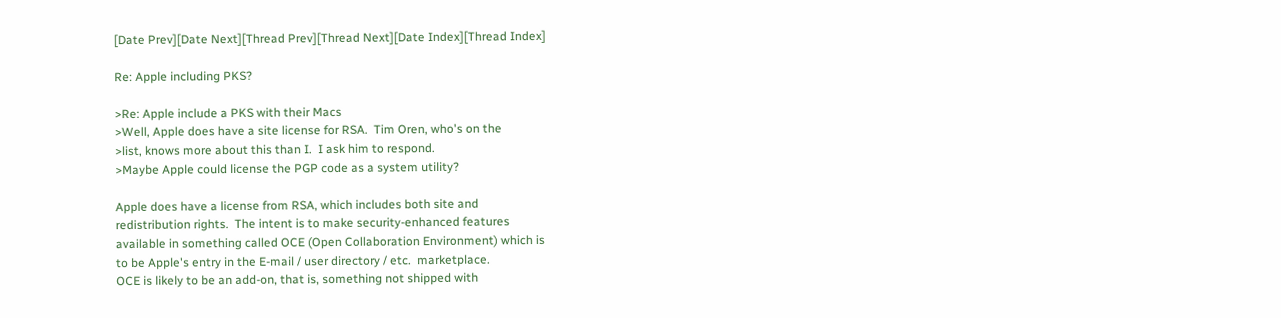[Date Prev][Date Next][Thread Prev][Thread Next][Date Index][Thread Index]

Re: Apple including PKS?

>Re: Apple include a PKS with their Macs
>Well, Apple does have a site license for RSA.  Tim Oren, who's on the
>list, knows more about this than I.  I ask him to respond.
>Maybe Apple could license the PGP code as a system utility?

Apple does have a license from RSA, which includes both site and
redistribution rights.  The intent is to make security-enhanced features
available in something called OCE (Open Collaboration Environment) which is
to be Apple's entry in the E-mail / user directory / etc.  marketplace.
OCE is likely to be an add-on, that is, something not shipped with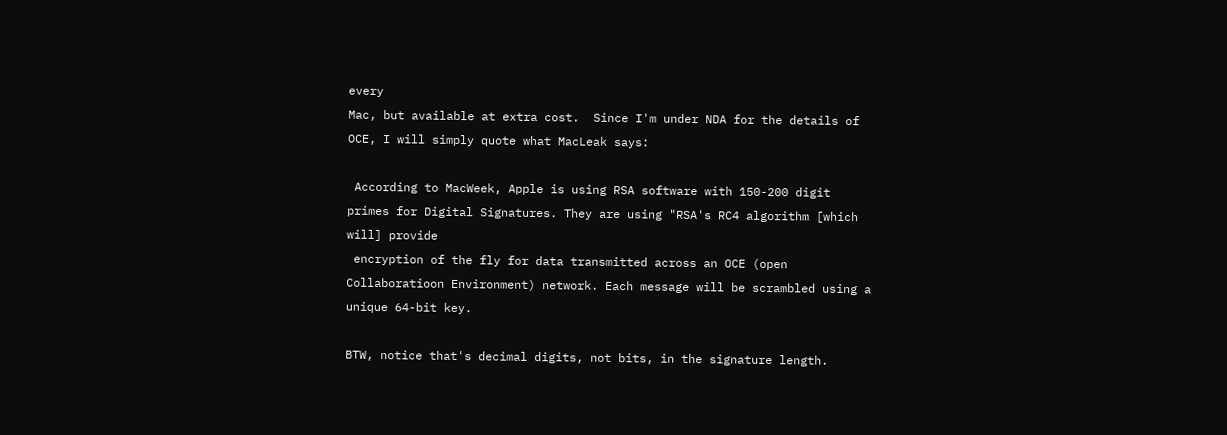every
Mac, but available at extra cost.  Since I'm under NDA for the details of
OCE, I will simply quote what MacLeak says:

 According to MacWeek, Apple is using RSA software with 150-200 digit
primes for Digital Signatures. They are using "RSA's RC4 algorithm [which
will] provide
 encryption of the fly for data transmitted across an OCE (open
Collaboratioon Environment) network. Each message will be scrambled using a
unique 64-bit key.

BTW, notice that's decimal digits, not bits, in the signature length.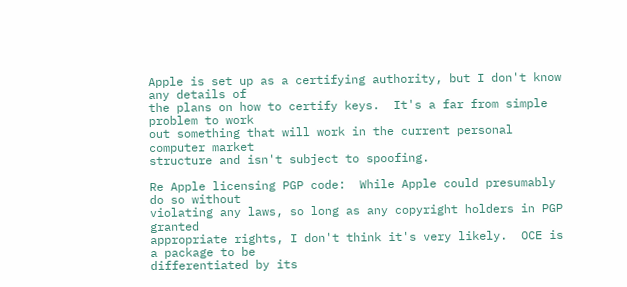Apple is set up as a certifying authority, but I don't know any details of
the plans on how to certify keys.  It's a far from simple problem to work
out something that will work in the current personal computer market
structure and isn't subject to spoofing.

Re Apple licensing PGP code:  While Apple could presumably do so without
violating any laws, so long as any copyright holders in PGP granted
appropriate rights, I don't think it's very likely.  OCE is a package to be
differentiated by its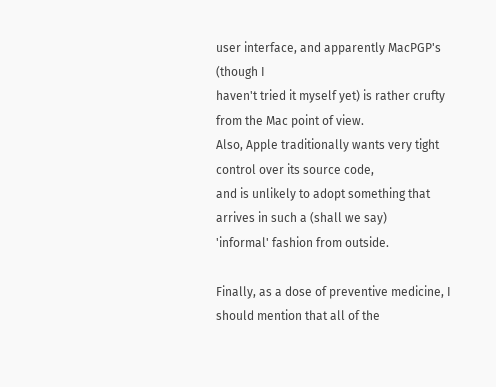user interface, and apparently MacPGP's (though I
haven't tried it myself yet) is rather crufty from the Mac point of view.
Also, Apple traditionally wants very tight control over its source code,
and is unlikely to adopt something that arrives in such a (shall we say)
'informal' fashion from outside.

Finally, as a dose of preventive medicine, I should mention that all of the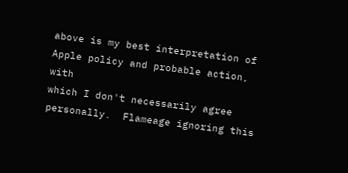above is my best interpretation of Apple policy and probable action, with
which I don't necessarily agree personally.  Flameage ignoring this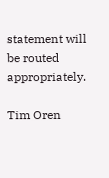statement will be routed appropriately.

Tim Oren